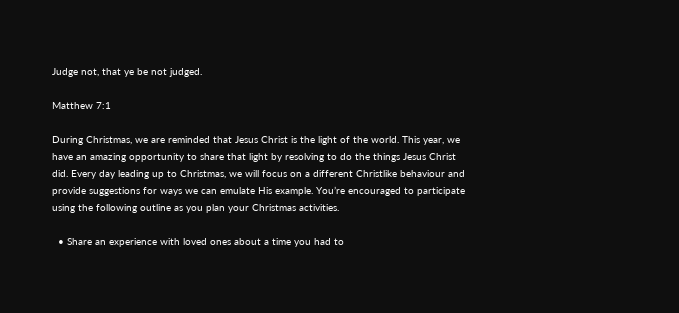Judge not, that ye be not judged.

Matthew 7:1

During Christmas, we are reminded that Jesus Christ is the light of the world. This year, we have an amazing opportunity to share that light by resolving to do the things Jesus Christ did. Every day leading up to Christmas, we will focus on a different Christlike behaviour and provide suggestions for ways we can emulate His example. You’re encouraged to participate using the following outline as you plan your Christmas activities.

  • Share an experience with loved ones about a time you had to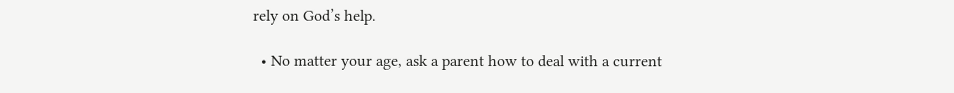rely on God’s help.

  • No matter your age, ask a parent how to deal with a current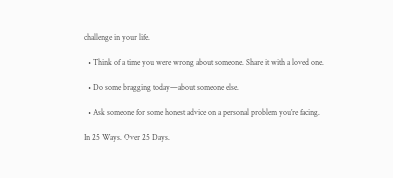challenge in your life.

  • Think of a time you were wrong about someone. Share it with a loved one.

  • Do some bragging today—about someone else.

  • Ask someone for some honest advice on a personal problem you’re facing.

In 25 Ways. Over 25 Days.